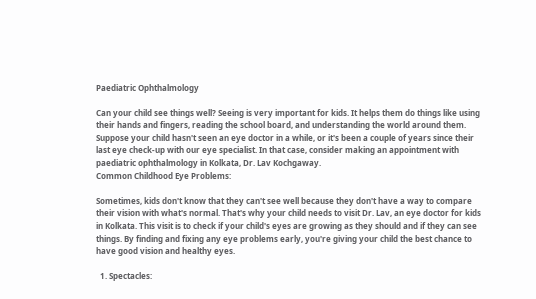Paediatric Ophthalmology

Can your child see things well? Seeing is very important for kids. It helps them do things like using their hands and fingers, reading the school board, and understanding the world around them. Suppose your child hasn't seen an eye doctor in a while, or it's been a couple of years since their last eye check-up with our eye specialist. In that case, consider making an appointment with paediatric ophthalmology in Kolkata, Dr. Lav Kochgaway.
Common Childhood Eye Problems:

Sometimes, kids don't know that they can't see well because they don't have a way to compare their vision with what's normal. That's why your child needs to visit Dr. Lav, an eye doctor for kids in Kolkata. This visit is to check if your child's eyes are growing as they should and if they can see things. By finding and fixing any eye problems early, you're giving your child the best chance to have good vision and healthy eyes.

  1. Spectacles: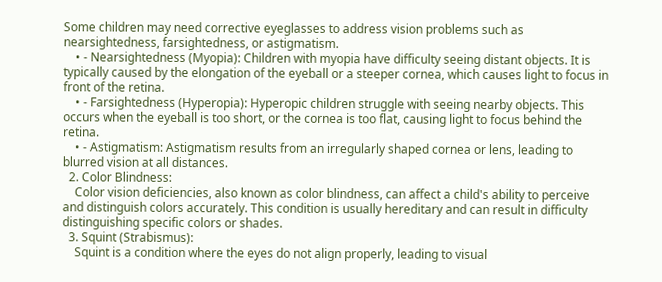Some children may need corrective eyeglasses to address vision problems such as nearsightedness, farsightedness, or astigmatism.
    • - Nearsightedness (Myopia): Children with myopia have difficulty seeing distant objects. It is typically caused by the elongation of the eyeball or a steeper cornea, which causes light to focus in front of the retina.
    • - Farsightedness (Hyperopia): Hyperopic children struggle with seeing nearby objects. This occurs when the eyeball is too short, or the cornea is too flat, causing light to focus behind the retina.
    • - Astigmatism: Astigmatism results from an irregularly shaped cornea or lens, leading to blurred vision at all distances.
  2. Color Blindness:
    Color vision deficiencies, also known as color blindness, can affect a child's ability to perceive and distinguish colors accurately. This condition is usually hereditary and can result in difficulty distinguishing specific colors or shades.
  3. Squint (Strabismus):
    Squint is a condition where the eyes do not align properly, leading to visual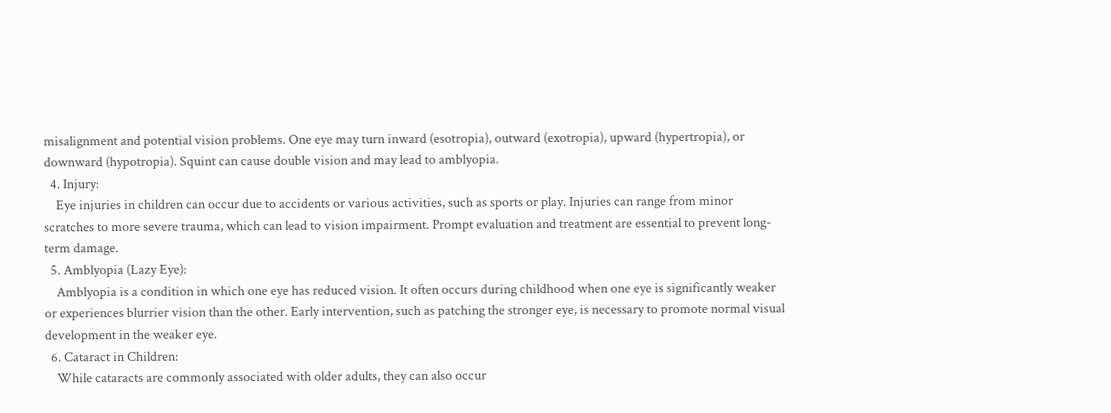misalignment and potential vision problems. One eye may turn inward (esotropia), outward (exotropia), upward (hypertropia), or downward (hypotropia). Squint can cause double vision and may lead to amblyopia.
  4. Injury:
    Eye injuries in children can occur due to accidents or various activities, such as sports or play. Injuries can range from minor scratches to more severe trauma, which can lead to vision impairment. Prompt evaluation and treatment are essential to prevent long-term damage.
  5. Amblyopia (Lazy Eye):
    Amblyopia is a condition in which one eye has reduced vision. It often occurs during childhood when one eye is significantly weaker or experiences blurrier vision than the other. Early intervention, such as patching the stronger eye, is necessary to promote normal visual development in the weaker eye.
  6. Cataract in Children:
    While cataracts are commonly associated with older adults, they can also occur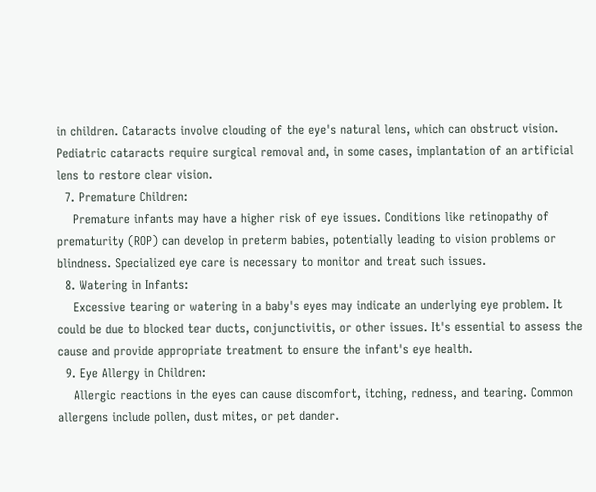in children. Cataracts involve clouding of the eye's natural lens, which can obstruct vision. Pediatric cataracts require surgical removal and, in some cases, implantation of an artificial lens to restore clear vision.
  7. Premature Children:
    Premature infants may have a higher risk of eye issues. Conditions like retinopathy of prematurity (ROP) can develop in preterm babies, potentially leading to vision problems or blindness. Specialized eye care is necessary to monitor and treat such issues.
  8. Watering in Infants:
    Excessive tearing or watering in a baby's eyes may indicate an underlying eye problem. It could be due to blocked tear ducts, conjunctivitis, or other issues. It's essential to assess the cause and provide appropriate treatment to ensure the infant's eye health.
  9. Eye Allergy in Children:
    Allergic reactions in the eyes can cause discomfort, itching, redness, and tearing. Common allergens include pollen, dust mites, or pet dander.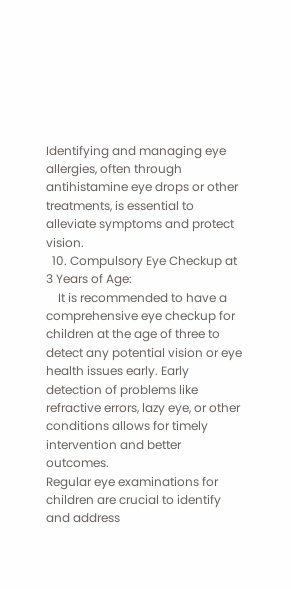Identifying and managing eye allergies, often through antihistamine eye drops or other treatments, is essential to alleviate symptoms and protect vision.
  10. Compulsory Eye Checkup at 3 Years of Age:
    It is recommended to have a comprehensive eye checkup for children at the age of three to detect any potential vision or eye health issues early. Early detection of problems like refractive errors, lazy eye, or other conditions allows for timely intervention and better outcomes.
Regular eye examinations for children are crucial to identify and address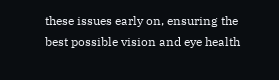these issues early on, ensuring the best possible vision and eye health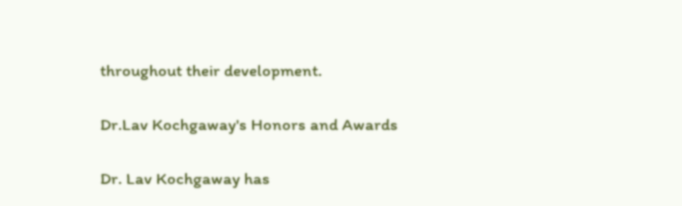throughout their development.

Dr.Lav Kochgaway's Honors and Awards

Dr. Lav Kochgaway has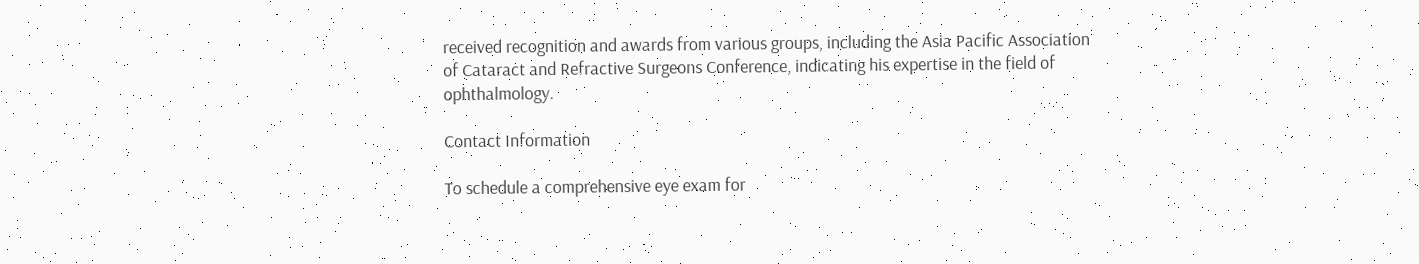received recognition and awards from various groups, including the Asia Pacific Association of Cataract and Refractive Surgeons Conference, indicating his expertise in the field of ophthalmology.

Contact Information

To schedule a comprehensive eye exam for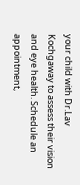your child with Dr.Lav Kochgaway to assess their vision and eye health. Schedule an appointment,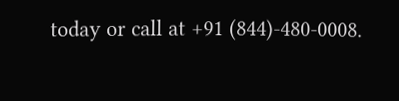today or call at +91 (844)-480-0008.